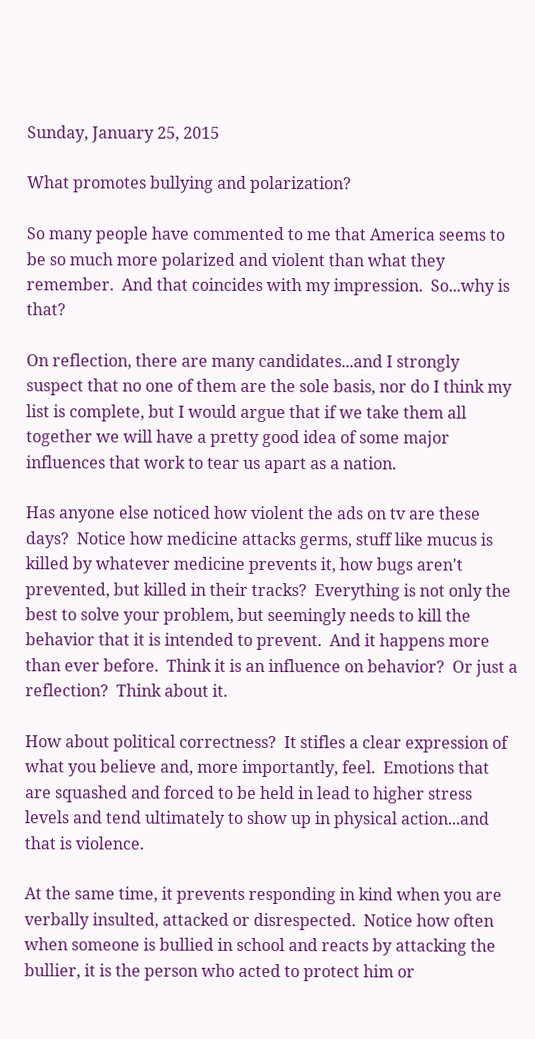Sunday, January 25, 2015

What promotes bullying and polarization?

So many people have commented to me that America seems to be so much more polarized and violent than what they remember.  And that coincides with my impression.  So...why is that?

On reflection, there are many candidates...and I strongly suspect that no one of them are the sole basis, nor do I think my list is complete, but I would argue that if we take them all together we will have a pretty good idea of some major influences that work to tear us apart as a nation.

Has anyone else noticed how violent the ads on tv are these days?  Notice how medicine attacks germs, stuff like mucus is killed by whatever medicine prevents it, how bugs aren't prevented, but killed in their tracks?  Everything is not only the best to solve your problem, but seemingly needs to kill the behavior that it is intended to prevent.  And it happens more than ever before.  Think it is an influence on behavior?  Or just a reflection?  Think about it.

How about political correctness?  It stifles a clear expression of what you believe and, more importantly, feel.  Emotions that are squashed and forced to be held in lead to higher stress levels and tend ultimately to show up in physical action...and that is violence.

At the same time, it prevents responding in kind when you are verbally insulted, attacked or disrespected.  Notice how often when someone is bullied in school and reacts by attacking the bullier, it is the person who acted to protect him or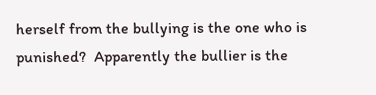herself from the bullying is the one who is punished?  Apparently the bullier is the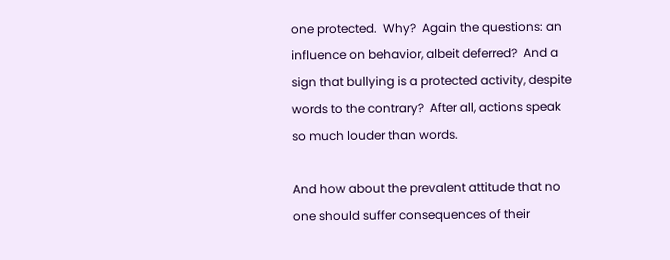one protected.  Why?  Again the questions: an influence on behavior, albeit deferred?  And a sign that bullying is a protected activity, despite words to the contrary?  After all, actions speak so much louder than words.

And how about the prevalent attitude that no one should suffer consequences of their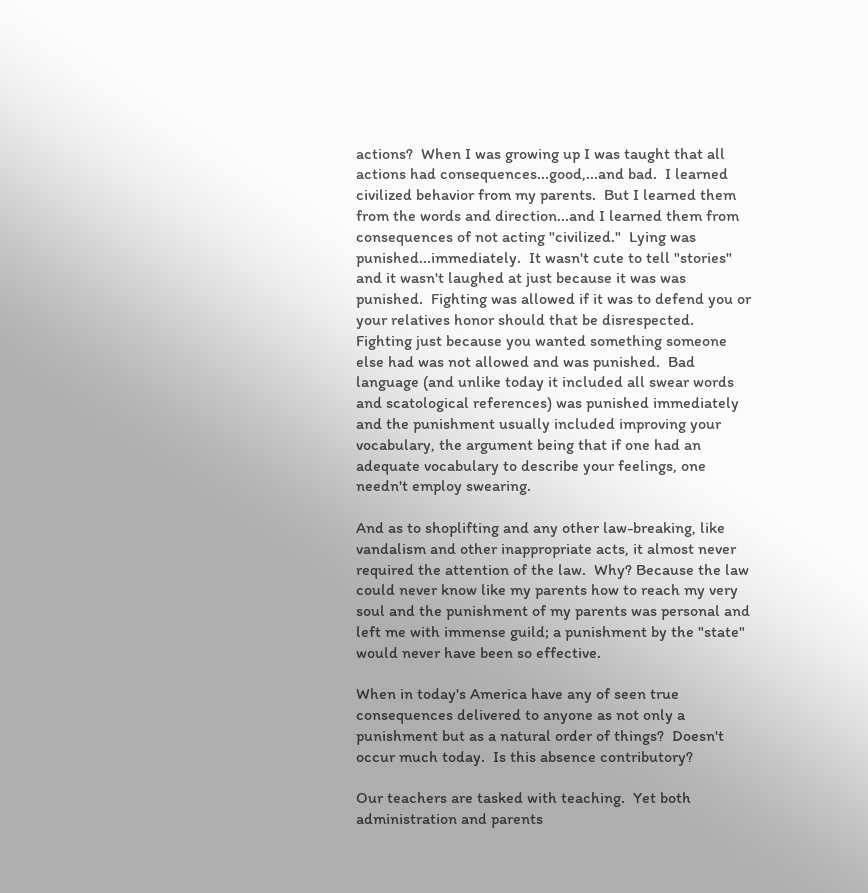actions?  When I was growing up I was taught that all actions had consequences...good,...and bad.  I learned civilized behavior from my parents.  But I learned them from the words and direction...and I learned them from consequences of not acting "civilized."  Lying was punished...immediately.  It wasn't cute to tell "stories" and it wasn't laughed at just because it was was punished.  Fighting was allowed if it was to defend you or your relatives honor should that be disrespected.  Fighting just because you wanted something someone else had was not allowed and was punished.  Bad language (and unlike today it included all swear words and scatological references) was punished immediately and the punishment usually included improving your vocabulary, the argument being that if one had an adequate vocabulary to describe your feelings, one needn't employ swearing.

And as to shoplifting and any other law-breaking, like vandalism and other inappropriate acts, it almost never required the attention of the law.  Why? Because the law could never know like my parents how to reach my very soul and the punishment of my parents was personal and left me with immense guild; a punishment by the "state" would never have been so effective.

When in today's America have any of seen true consequences delivered to anyone as not only a punishment but as a natural order of things?  Doesn't occur much today.  Is this absence contributory?

Our teachers are tasked with teaching.  Yet both administration and parents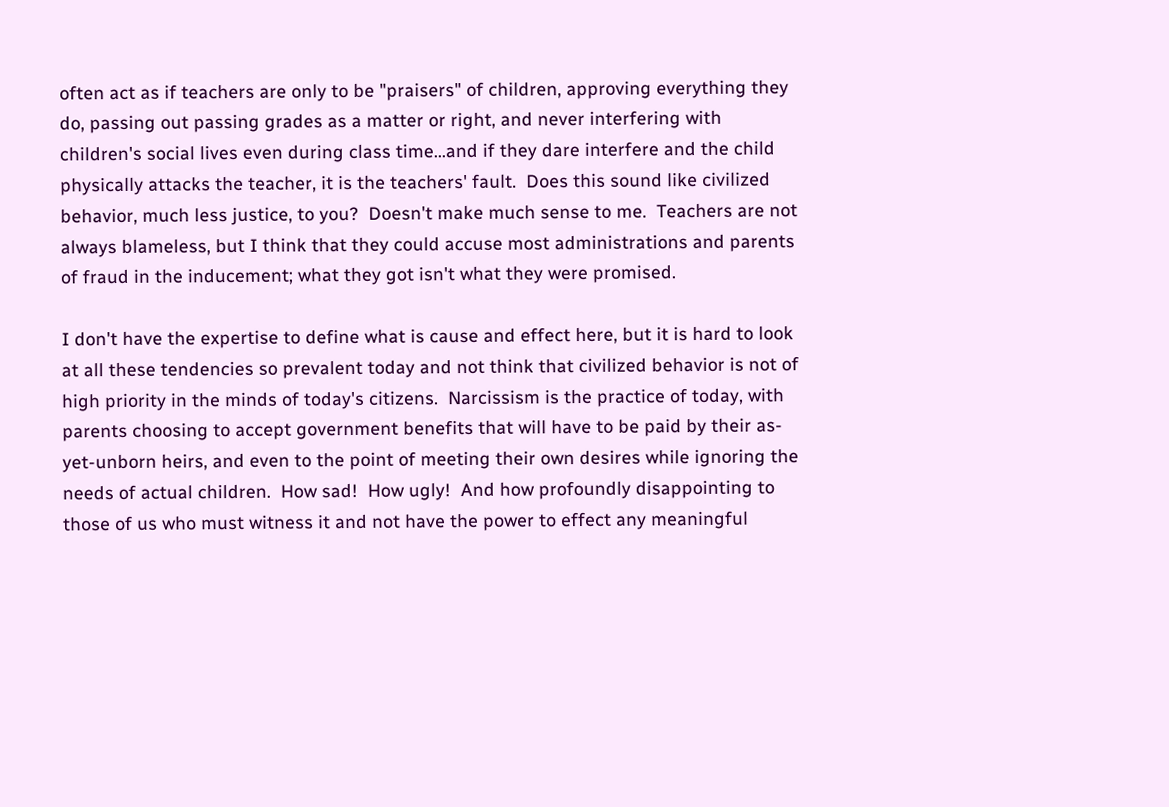often act as if teachers are only to be "praisers" of children, approving everything they do, passing out passing grades as a matter or right, and never interfering with children's social lives even during class time...and if they dare interfere and the child physically attacks the teacher, it is the teachers' fault.  Does this sound like civilized behavior, much less justice, to you?  Doesn't make much sense to me.  Teachers are not always blameless, but I think that they could accuse most administrations and parents of fraud in the inducement; what they got isn't what they were promised.

I don't have the expertise to define what is cause and effect here, but it is hard to look at all these tendencies so prevalent today and not think that civilized behavior is not of high priority in the minds of today's citizens.  Narcissism is the practice of today, with parents choosing to accept government benefits that will have to be paid by their as-yet-unborn heirs, and even to the point of meeting their own desires while ignoring the needs of actual children.  How sad!  How ugly!  And how profoundly disappointing to those of us who must witness it and not have the power to effect any meaningful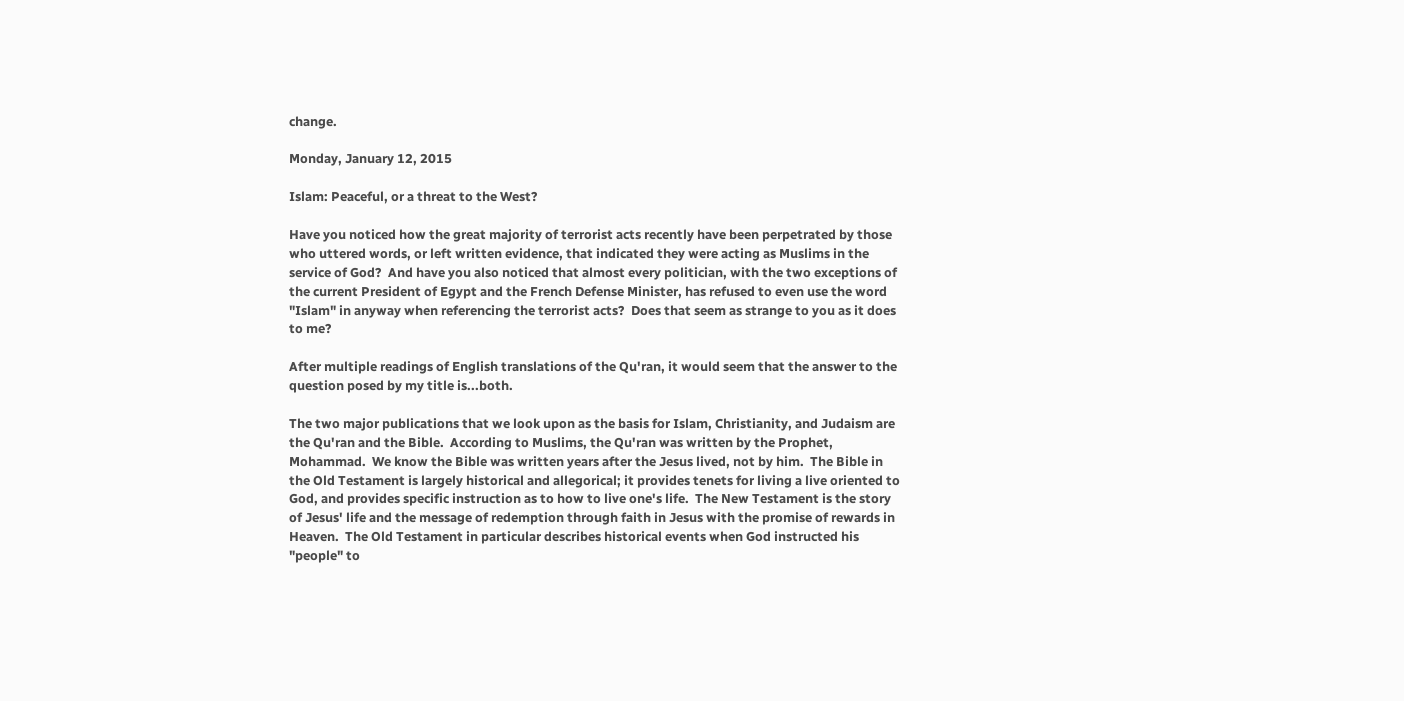change.

Monday, January 12, 2015

Islam: Peaceful, or a threat to the West?

Have you noticed how the great majority of terrorist acts recently have been perpetrated by those who uttered words, or left written evidence, that indicated they were acting as Muslims in the service of God?  And have you also noticed that almost every politician, with the two exceptions of the current President of Egypt and the French Defense Minister, has refused to even use the word "Islam" in anyway when referencing the terrorist acts?  Does that seem as strange to you as it does to me?

After multiple readings of English translations of the Qu'ran, it would seem that the answer to the question posed by my title is...both.

The two major publications that we look upon as the basis for Islam, Christianity, and Judaism are the Qu'ran and the Bible.  According to Muslims, the Qu'ran was written by the Prophet, Mohammad.  We know the Bible was written years after the Jesus lived, not by him.  The Bible in the Old Testament is largely historical and allegorical; it provides tenets for living a live oriented to God, and provides specific instruction as to how to live one's life.  The New Testament is the story of Jesus' life and the message of redemption through faith in Jesus with the promise of rewards in Heaven.  The Old Testament in particular describes historical events when God instructed his "people" to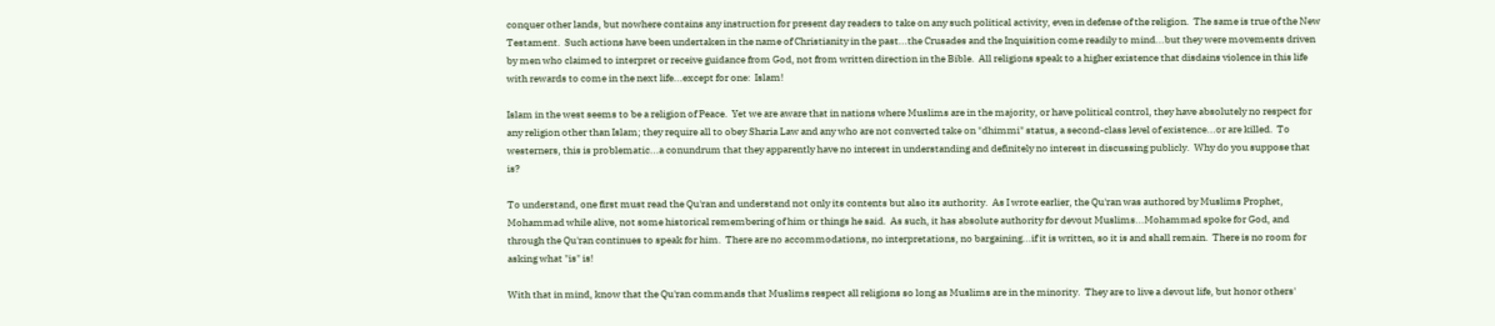conquer other lands, but nowhere contains any instruction for present day readers to take on any such political activity, even in defense of the religion.  The same is true of the New Testament.  Such actions have been undertaken in the name of Christianity in the past...the Crusades and the Inquisition come readily to mind...but they were movements driven by men who claimed to interpret or receive guidance from God, not from written direction in the Bible.  All religions speak to a higher existence that disdains violence in this life with rewards to come in the next life...except for one:  Islam!

Islam in the west seems to be a religion of Peace.  Yet we are aware that in nations where Muslims are in the majority, or have political control, they have absolutely no respect for any religion other than Islam; they require all to obey Sharia Law and any who are not converted take on "dhimmi" status, a second-class level of existence...or are killed.  To westerners, this is problematic...a conundrum that they apparently have no interest in understanding and definitely no interest in discussing publicly.  Why do you suppose that is?

To understand, one first must read the Qu'ran and understand not only its contents but also its authority.  As I wrote earlier, the Qu'ran was authored by Muslims Prophet, Mohammad while alive, not some historical remembering of him or things he said.  As such, it has absolute authority for devout Muslims...Mohammad spoke for God, and through the Qu'ran continues to speak for him.  There are no accommodations, no interpretations, no bargaining...if it is written, so it is and shall remain.  There is no room for asking what "is" is!

With that in mind, know that the Qu'ran commands that Muslims respect all religions so long as Muslims are in the minority.  They are to live a devout life, but honor others'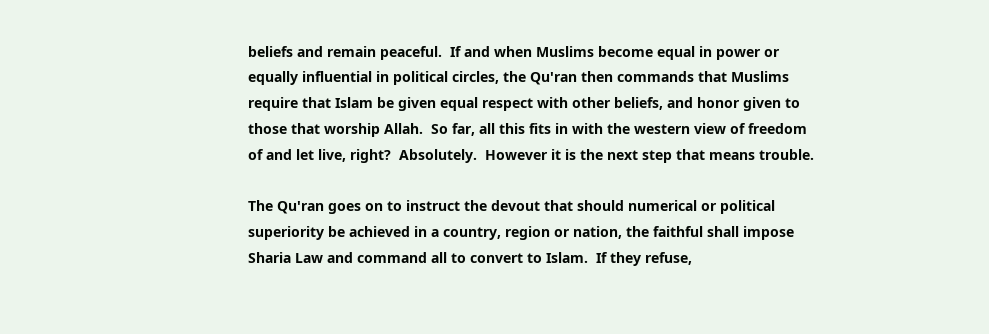beliefs and remain peaceful.  If and when Muslims become equal in power or equally influential in political circles, the Qu'ran then commands that Muslims require that Islam be given equal respect with other beliefs, and honor given to those that worship Allah.  So far, all this fits in with the western view of freedom of and let live, right?  Absolutely.  However it is the next step that means trouble.

The Qu'ran goes on to instruct the devout that should numerical or political superiority be achieved in a country, region or nation, the faithful shall impose Sharia Law and command all to convert to Islam.  If they refuse,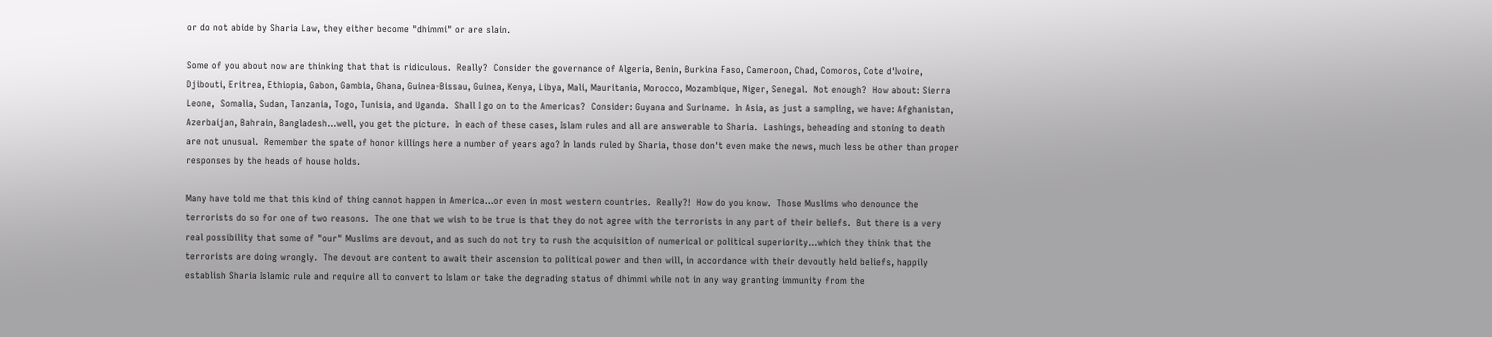or do not abide by Sharia Law, they either become "dhimmi" or are slain.

Some of you about now are thinking that that is ridiculous.  Really?  Consider the governance of Algeria, Benin, Burkina Faso, Cameroon, Chad, Comoros, Cote d'Ivoire, Djibouti, Eritrea, Ethiopia, Gabon, Gambia, Ghana, Guinea-Bissau, Guinea, Kenya, Libya, Mali, Mauritania, Morocco, Mozambique, Niger, Senegal.  Not enough?  How about: Sierra Leone,  Somalia, Sudan, Tanzania, Togo, Tunisia, and Uganda.  Shall I go on to the Americas?  Consider: Guyana and Suriname.  In Asia, as just a sampling, we have: Afghanistan, Azerbaijan, Bahrain, Bangladesh...well, you get the picture.  In each of these cases, Islam rules and all are answerable to Sharia.  Lashings, beheading and stoning to death are not unusual.  Remember the spate of honor killings here a number of years ago? In lands ruled by Sharia, those don't even make the news, much less be other than proper responses by the heads of house holds.

Many have told me that this kind of thing cannot happen in America...or even in most western countries.  Really?!  How do you know.  Those Muslims who denounce the terrorists do so for one of two reasons.  The one that we wish to be true is that they do not agree with the terrorists in any part of their beliefs.  But there is a very real possibility that some of "our" Muslims are devout, and as such do not try to rush the acquisition of numerical or political superiority...which they think that the terrorists are doing wrongly.  The devout are content to await their ascension to political power and then will, in accordance with their devoutly held beliefs, happily establish Sharia Islamic rule and require all to convert to Islam or take the degrading status of dhimmi while not in any way granting immunity from the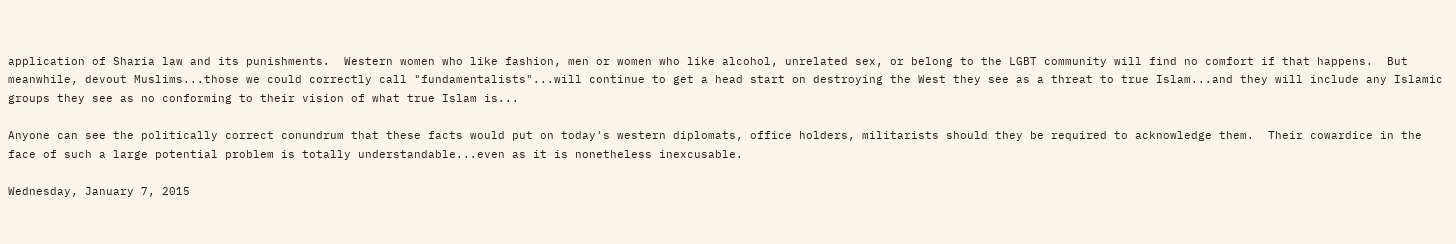application of Sharia law and its punishments.  Western women who like fashion, men or women who like alcohol, unrelated sex, or belong to the LGBT community will find no comfort if that happens.  But meanwhile, devout Muslims...those we could correctly call "fundamentalists"...will continue to get a head start on destroying the West they see as a threat to true Islam...and they will include any Islamic groups they see as no conforming to their vision of what true Islam is...

Anyone can see the politically correct conundrum that these facts would put on today's western diplomats, office holders, militarists should they be required to acknowledge them.  Their cowardice in the face of such a large potential problem is totally understandable...even as it is nonetheless inexcusable.

Wednesday, January 7, 2015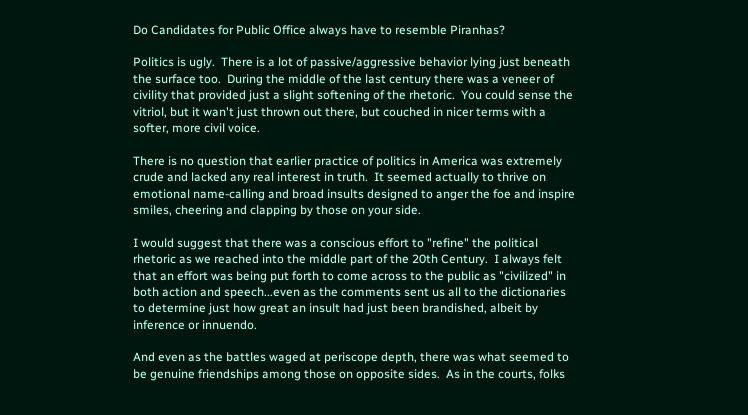Do Candidates for Public Office always have to resemble Piranhas?

Politics is ugly.  There is a lot of passive/aggressive behavior lying just beneath the surface too.  During the middle of the last century there was a veneer of civility that provided just a slight softening of the rhetoric.  You could sense the vitriol, but it wan't just thrown out there, but couched in nicer terms with a softer, more civil voice.

There is no question that earlier practice of politics in America was extremely crude and lacked any real interest in truth.  It seemed actually to thrive on emotional name-calling and broad insults designed to anger the foe and inspire smiles, cheering and clapping by those on your side.

I would suggest that there was a conscious effort to "refine" the political rhetoric as we reached into the middle part of the 20th Century.  I always felt that an effort was being put forth to come across to the public as "civilized" in both action and speech...even as the comments sent us all to the dictionaries to determine just how great an insult had just been brandished, albeit by inference or innuendo.

And even as the battles waged at periscope depth, there was what seemed to be genuine friendships among those on opposite sides.  As in the courts, folks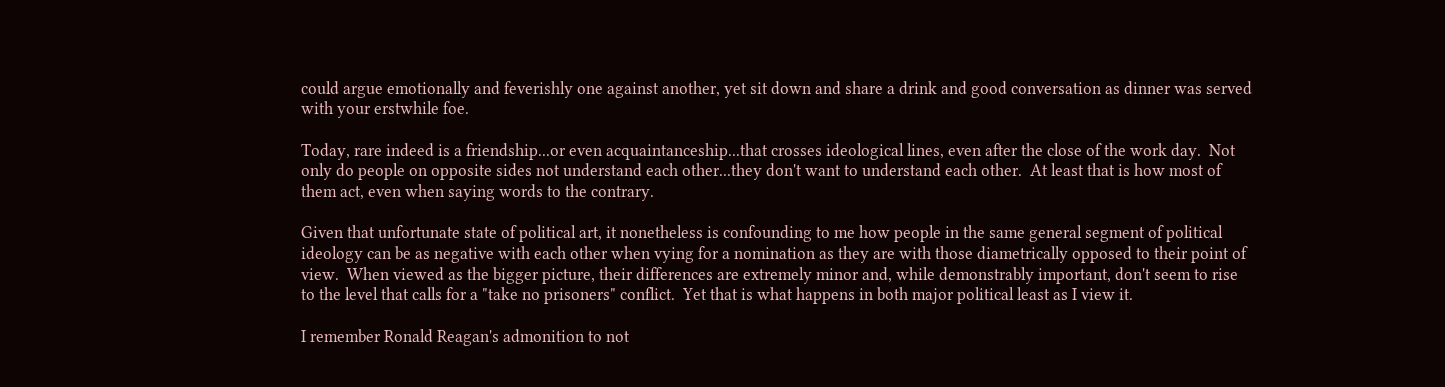could argue emotionally and feverishly one against another, yet sit down and share a drink and good conversation as dinner was served with your erstwhile foe.

Today, rare indeed is a friendship...or even acquaintanceship...that crosses ideological lines, even after the close of the work day.  Not only do people on opposite sides not understand each other...they don't want to understand each other.  At least that is how most of them act, even when saying words to the contrary.

Given that unfortunate state of political art, it nonetheless is confounding to me how people in the same general segment of political ideology can be as negative with each other when vying for a nomination as they are with those diametrically opposed to their point of view.  When viewed as the bigger picture, their differences are extremely minor and, while demonstrably important, don't seem to rise to the level that calls for a "take no prisoners" conflict.  Yet that is what happens in both major political least as I view it.

I remember Ronald Reagan's admonition to not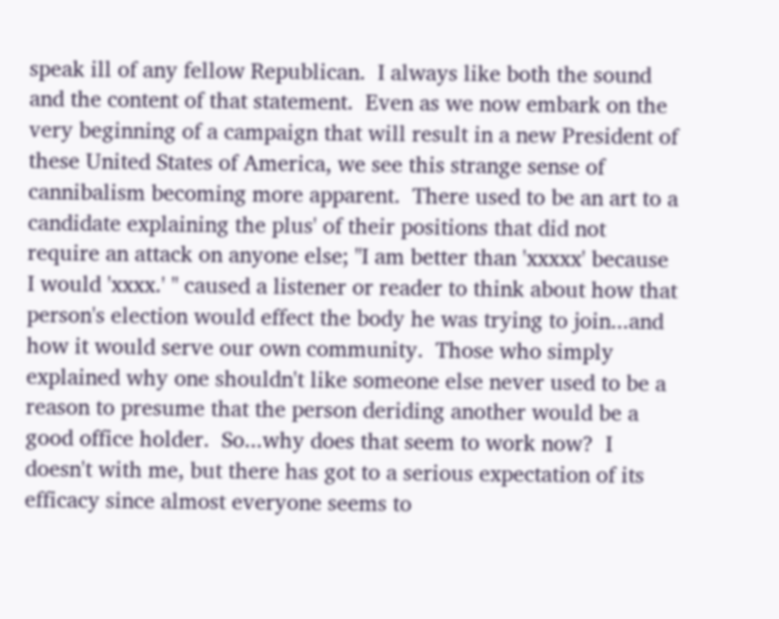speak ill of any fellow Republican.  I always like both the sound and the content of that statement.  Even as we now embark on the very beginning of a campaign that will result in a new President of these United States of America, we see this strange sense of cannibalism becoming more apparent.  There used to be an art to a candidate explaining the plus' of their positions that did not require an attack on anyone else; "I am better than 'xxxxx' because I would 'xxxx.' " caused a listener or reader to think about how that person's election would effect the body he was trying to join...and how it would serve our own community.  Those who simply explained why one shouldn't like someone else never used to be a reason to presume that the person deriding another would be a good office holder.  So...why does that seem to work now?  I doesn't with me, but there has got to a serious expectation of its efficacy since almost everyone seems to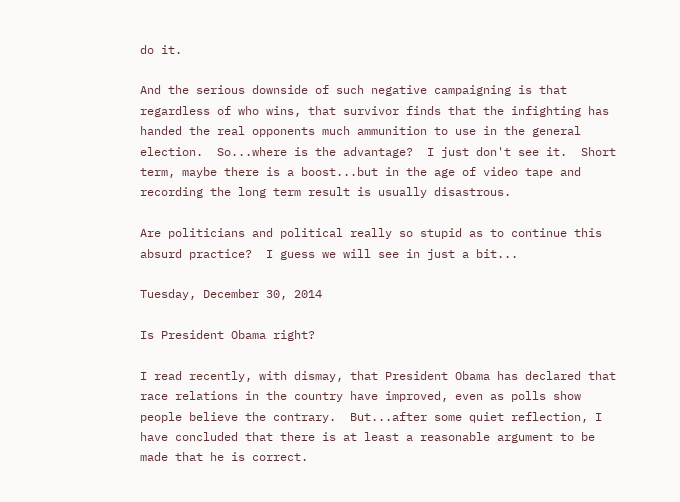do it.

And the serious downside of such negative campaigning is that regardless of who wins, that survivor finds that the infighting has handed the real opponents much ammunition to use in the general election.  So...where is the advantage?  I just don't see it.  Short term, maybe there is a boost...but in the age of video tape and recording the long term result is usually disastrous.

Are politicians and political really so stupid as to continue this absurd practice?  I guess we will see in just a bit...

Tuesday, December 30, 2014

Is President Obama right?

I read recently, with dismay, that President Obama has declared that race relations in the country have improved, even as polls show people believe the contrary.  But...after some quiet reflection, I have concluded that there is at least a reasonable argument to be made that he is correct.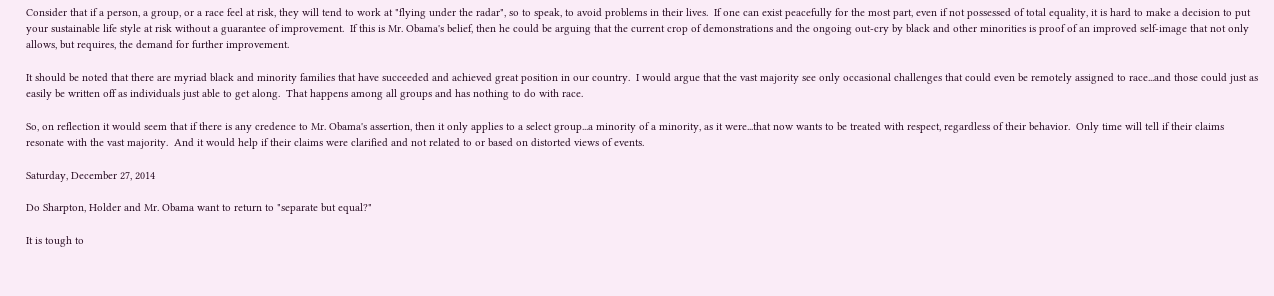Consider that if a person, a group, or a race feel at risk, they will tend to work at "flying under the radar", so to speak, to avoid problems in their lives.  If one can exist peacefully for the most part, even if not possessed of total equality, it is hard to make a decision to put your sustainable life style at risk without a guarantee of improvement.  If this is Mr. Obama's belief, then he could be arguing that the current crop of demonstrations and the ongoing out-cry by black and other minorities is proof of an improved self-image that not only allows, but requires, the demand for further improvement.

It should be noted that there are myriad black and minority families that have succeeded and achieved great position in our country.  I would argue that the vast majority see only occasional challenges that could even be remotely assigned to race...and those could just as easily be written off as individuals just able to get along.  That happens among all groups and has nothing to do with race.

So, on reflection it would seem that if there is any credence to Mr. Obama's assertion, then it only applies to a select group...a minority of a minority, as it were...that now wants to be treated with respect, regardless of their behavior.  Only time will tell if their claims resonate with the vast majority.  And it would help if their claims were clarified and not related to or based on distorted views of events.

Saturday, December 27, 2014

Do Sharpton, Holder and Mr. Obama want to return to "separate but equal?"

It is tough to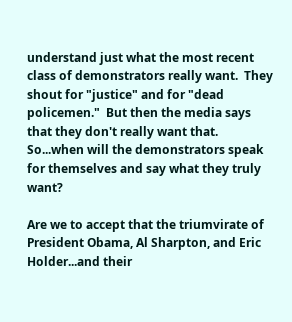understand just what the most recent class of demonstrators really want.  They shout for "justice" and for "dead policemen."  But then the media says that they don't really want that.  So...when will the demonstrators speak for themselves and say what they truly want?

Are we to accept that the triumvirate of  President Obama, Al Sharpton, and Eric Holder...and their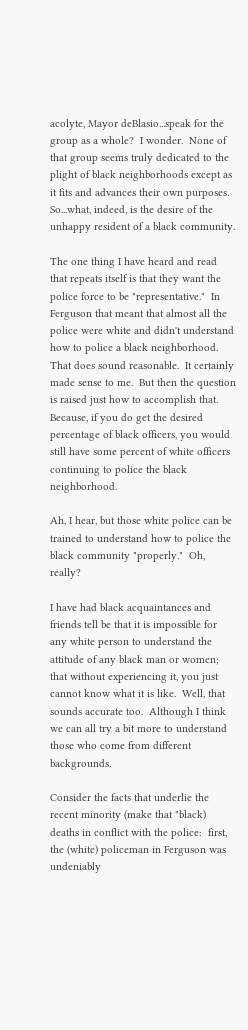acolyte, Mayor deBlasio...speak for the group as a whole?  I wonder.  None of that group seems truly dedicated to the plight of black neighborhoods except as it fits and advances their own purposes.  So...what, indeed, is the desire of the unhappy resident of a black community.

The one thing I have heard and read that repeats itself is that they want the police force to be "representative."  In Ferguson that meant that almost all the police were white and didn't understand how to police a black neighborhood.  That does sound reasonable.  It certainly made sense to me.  But then the question is raised just how to accomplish that.  Because, if you do get the desired percentage of black officers, you would still have some percent of white officers continuing to police the black neighborhood.

Ah, I hear, but those white police can be trained to understand how to police the black community "properly."  Oh, really?

I have had black acquaintances and friends tell be that it is impossible for any white person to understand the attitude of any black man or women; that without experiencing it, you just cannot know what it is like.  Well, that sounds accurate too.  Although I think we can all try a bit more to understand those who come from different backgrounds.

Consider the facts that underlie the recent minority (make that "black) deaths in conflict with the police:  first, the (white) policeman in Ferguson was undeniably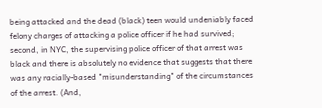being attacked and the dead (black) teen would undeniably faced felony charges of attacking a police officer if he had survived;  second, in NYC, the supervising police officer of that arrest was black and there is absolutely no evidence that suggests that there was any racially-based "misunderstanding" of the circumstances of the arrest. (And,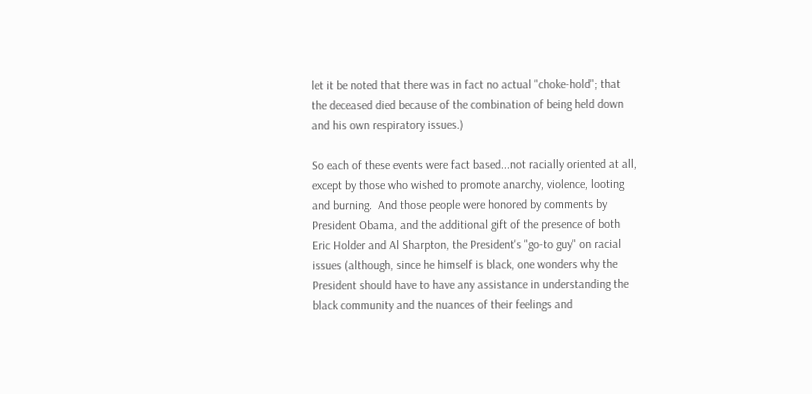let it be noted that there was in fact no actual "choke-hold"; that the deceased died because of the combination of being held down and his own respiratory issues.)

So each of these events were fact based...not racially oriented at all, except by those who wished to promote anarchy, violence, looting and burning.  And those people were honored by comments by President Obama, and the additional gift of the presence of both Eric Holder and Al Sharpton, the President's "go-to guy" on racial issues (although, since he himself is black, one wonders why the President should have to have any assistance in understanding the black community and the nuances of their feelings and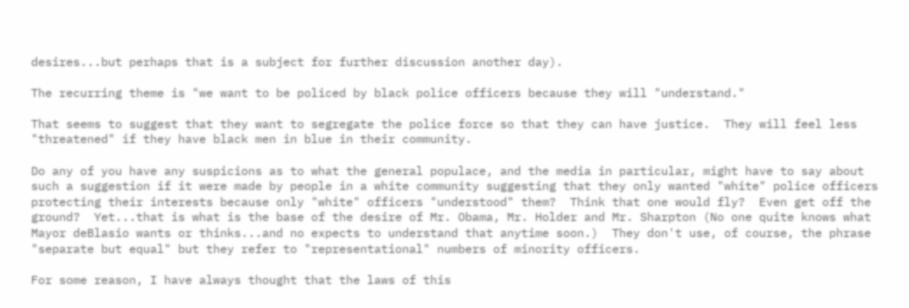desires...but perhaps that is a subject for further discussion another day).

The recurring theme is "we want to be policed by black police officers because they will "understand."

That seems to suggest that they want to segregate the police force so that they can have justice.  They will feel less "threatened" if they have black men in blue in their community.

Do any of you have any suspicions as to what the general populace, and the media in particular, might have to say about such a suggestion if it were made by people in a white community suggesting that they only wanted "white" police officers protecting their interests because only "white" officers "understood" them?  Think that one would fly?  Even get off the ground?  Yet...that is what is the base of the desire of Mr. Obama, Mr. Holder and Mr. Sharpton (No one quite knows what Mayor deBlasio wants or thinks...and no expects to understand that anytime soon.)  They don't use, of course, the phrase "separate but equal" but they refer to "representational" numbers of minority officers.

For some reason, I have always thought that the laws of this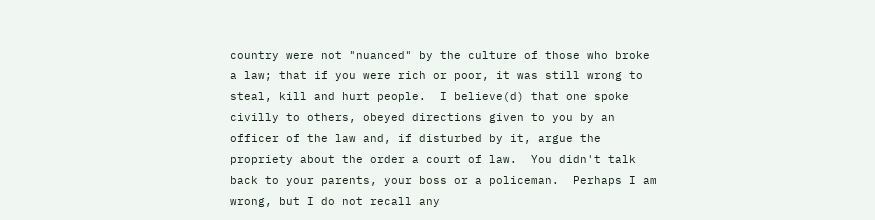country were not "nuanced" by the culture of those who broke a law; that if you were rich or poor, it was still wrong to steal, kill and hurt people.  I believe(d) that one spoke civilly to others, obeyed directions given to you by an officer of the law and, if disturbed by it, argue the propriety about the order a court of law.  You didn't talk back to your parents, your boss or a policeman.  Perhaps I am wrong, but I do not recall any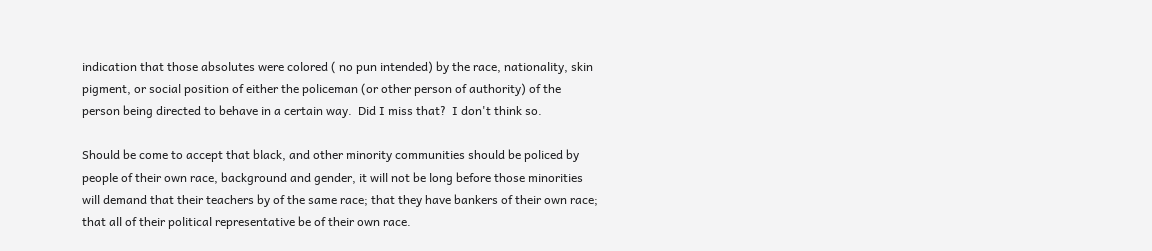indication that those absolutes were colored ( no pun intended) by the race, nationality, skin pigment, or social position of either the policeman (or other person of authority) of the person being directed to behave in a certain way.  Did I miss that?  I don't think so.

Should be come to accept that black, and other minority communities should be policed by people of their own race, background and gender, it will not be long before those minorities will demand that their teachers by of the same race; that they have bankers of their own race; that all of their political representative be of their own race.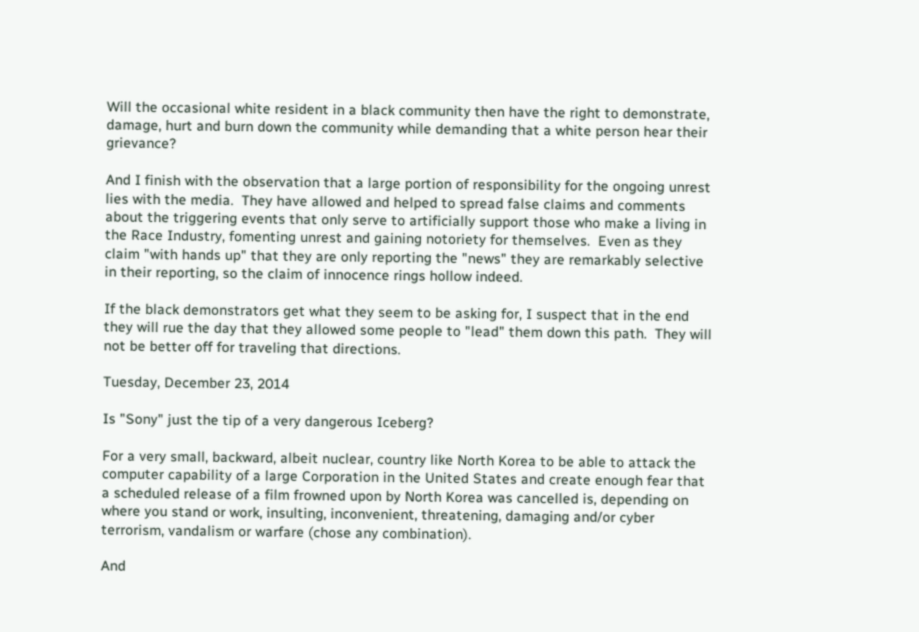Will the occasional white resident in a black community then have the right to demonstrate, damage, hurt and burn down the community while demanding that a white person hear their grievance?

And I finish with the observation that a large portion of responsibility for the ongoing unrest lies with the media.  They have allowed and helped to spread false claims and comments about the triggering events that only serve to artificially support those who make a living in the Race Industry, fomenting unrest and gaining notoriety for themselves.  Even as they claim "with hands up" that they are only reporting the "news" they are remarkably selective in their reporting, so the claim of innocence rings hollow indeed.

If the black demonstrators get what they seem to be asking for, I suspect that in the end they will rue the day that they allowed some people to "lead" them down this path.  They will not be better off for traveling that directions.

Tuesday, December 23, 2014

Is "Sony" just the tip of a very dangerous Iceberg?

For a very small, backward, albeit nuclear, country like North Korea to be able to attack the computer capability of a large Corporation in the United States and create enough fear that a scheduled release of a film frowned upon by North Korea was cancelled is, depending on where you stand or work, insulting, inconvenient, threatening, damaging and/or cyber terrorism, vandalism or warfare (chose any combination).

And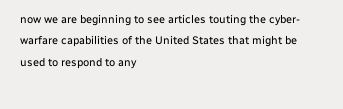now we are beginning to see articles touting the cyber-warfare capabilities of the United States that might be used to respond to any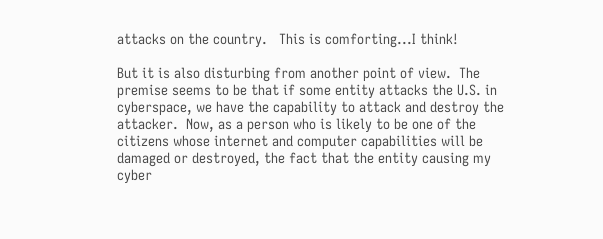attacks on the country.   This is comforting...I think!

But it is also disturbing from another point of view.  The premise seems to be that if some entity attacks the U.S. in cyberspace, we have the capability to attack and destroy the attacker.  Now, as a person who is likely to be one of the citizens whose internet and computer capabilities will be damaged or destroyed, the fact that the entity causing my cyber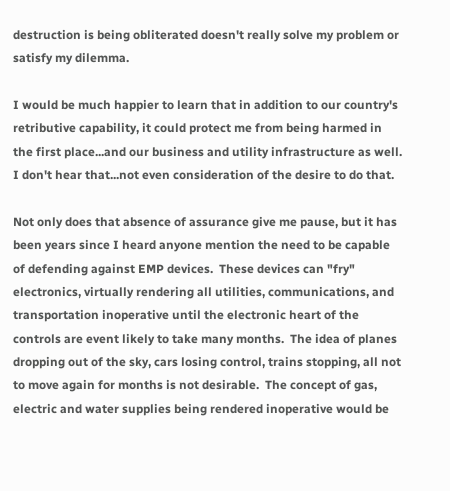destruction is being obliterated doesn't really solve my problem or satisfy my dilemma.

I would be much happier to learn that in addition to our country's retributive capability, it could protect me from being harmed in the first place...and our business and utility infrastructure as well.  I don't hear that...not even consideration of the desire to do that.

Not only does that absence of assurance give me pause, but it has been years since I heard anyone mention the need to be capable of defending against EMP devices.  These devices can "fry" electronics, virtually rendering all utilities, communications, and transportation inoperative until the electronic heart of the controls are event likely to take many months.  The idea of planes dropping out of the sky, cars losing control, trains stopping, all not to move again for months is not desirable.  The concept of gas, electric and water supplies being rendered inoperative would be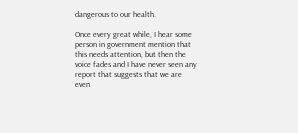dangerous to our health.

Once every great while, I hear some person in government mention that this needs attention, but then the voice fades and I have never seen any report that suggests that we are even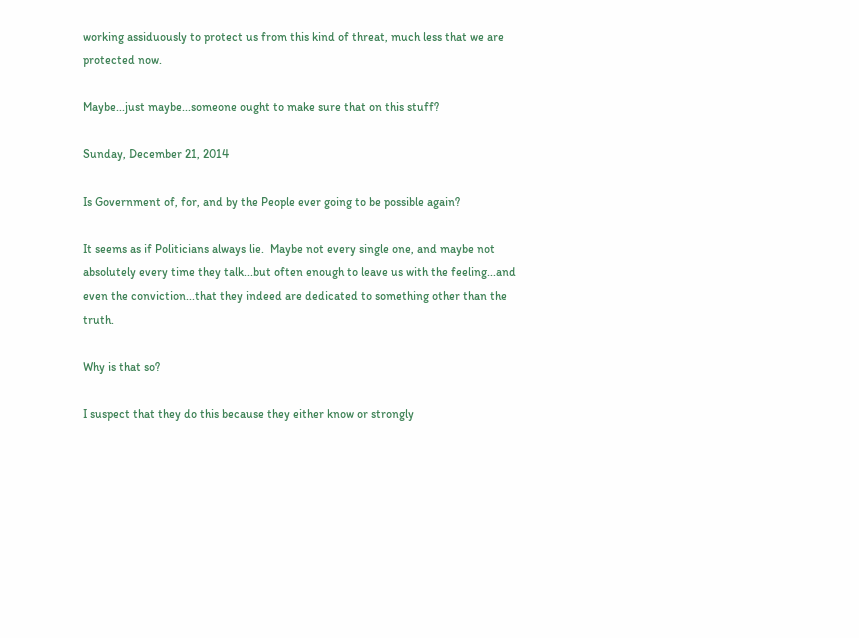working assiduously to protect us from this kind of threat, much less that we are protected now.

Maybe...just maybe...someone ought to make sure that on this stuff?

Sunday, December 21, 2014

Is Government of, for, and by the People ever going to be possible again?

It seems as if Politicians always lie.  Maybe not every single one, and maybe not absolutely every time they talk...but often enough to leave us with the feeling...and even the conviction...that they indeed are dedicated to something other than the truth.

Why is that so?

I suspect that they do this because they either know or strongly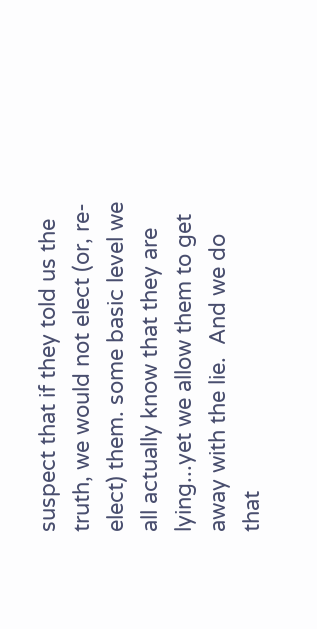suspect that if they told us the truth, we would not elect (or, re-elect) them. some basic level we all actually know that they are lying...yet we allow them to get away with the lie.  And we do that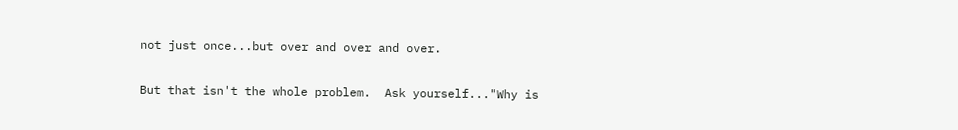not just once...but over and over and over.

But that isn't the whole problem.  Ask yourself..."Why is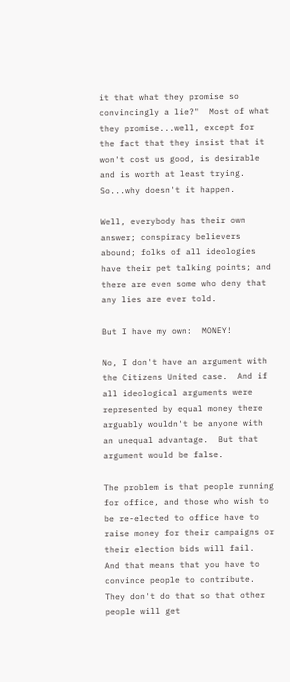it that what they promise so convincingly a lie?"  Most of what they promise...well, except for the fact that they insist that it won't cost us good, is desirable and is worth at least trying.  So...why doesn't it happen.

Well, everybody has their own answer; conspiracy believers abound; folks of all ideologies have their pet talking points; and there are even some who deny that any lies are ever told.

But I have my own:  MONEY!

No, I don't have an argument with the Citizens United case.  And if all ideological arguments were represented by equal money there arguably wouldn't be anyone with an unequal advantage.  But that argument would be false.

The problem is that people running for office, and those who wish to be re-elected to office have to raise money for their campaigns or their election bids will fail.  And that means that you have to convince people to contribute.  They don't do that so that other people will get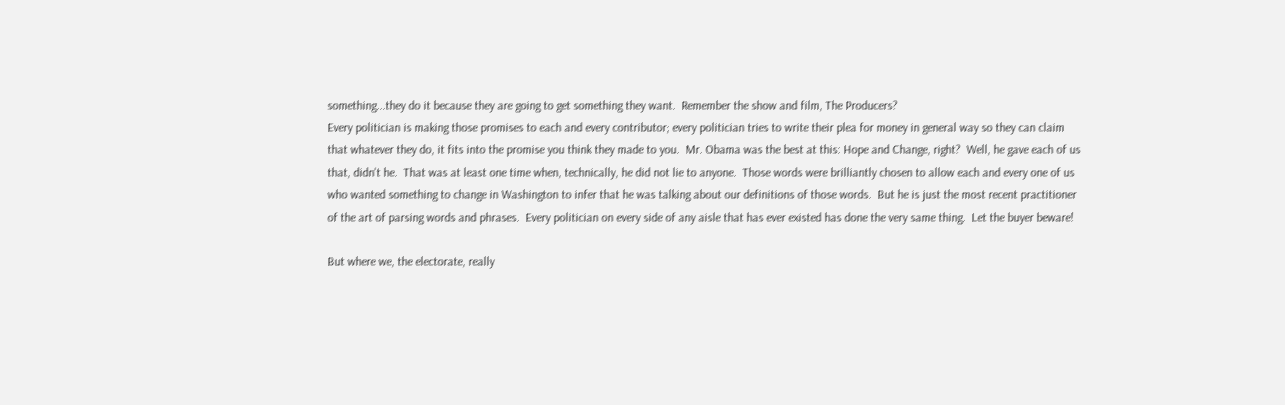something...they do it because they are going to get something they want.  Remember the show and film, The Producers?
Every politician is making those promises to each and every contributor; every politician tries to write their plea for money in general way so they can claim that whatever they do, it fits into the promise you think they made to you.  Mr. Obama was the best at this: Hope and Change, right?  Well, he gave each of us that, didn't he.  That was at least one time when, technically, he did not lie to anyone.  Those words were brilliantly chosen to allow each and every one of us who wanted something to change in Washington to infer that he was talking about our definitions of those words.  But he is just the most recent practitioner of the art of parsing words and phrases.  Every politician on every side of any aisle that has ever existed has done the very same thing.  Let the buyer beware!

But where we, the electorate, really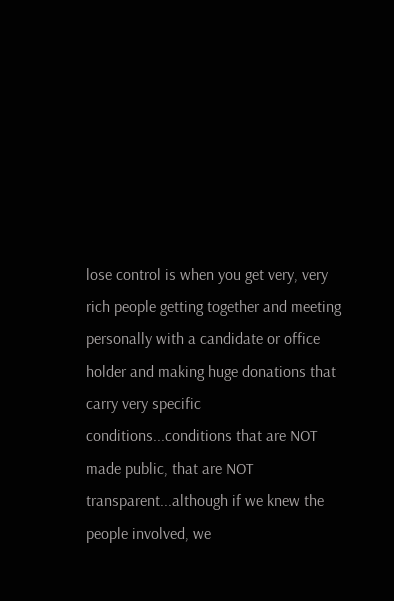lose control is when you get very, very rich people getting together and meeting personally with a candidate or office holder and making huge donations that carry very specific conditions...conditions that are NOT made public, that are NOT transparent...although if we knew the people involved, we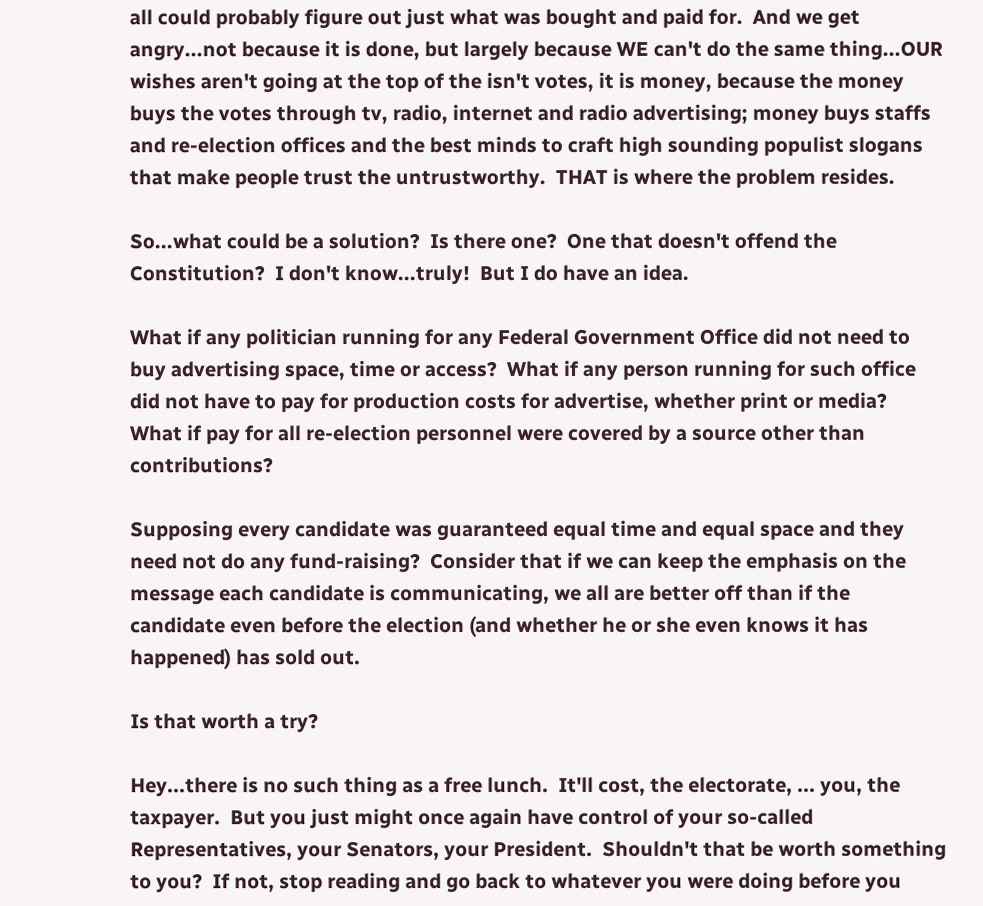all could probably figure out just what was bought and paid for.  And we get angry...not because it is done, but largely because WE can't do the same thing...OUR wishes aren't going at the top of the isn't votes, it is money, because the money buys the votes through tv, radio, internet and radio advertising; money buys staffs and re-election offices and the best minds to craft high sounding populist slogans that make people trust the untrustworthy.  THAT is where the problem resides.

So...what could be a solution?  Is there one?  One that doesn't offend the Constitution?  I don't know...truly!  But I do have an idea.

What if any politician running for any Federal Government Office did not need to buy advertising space, time or access?  What if any person running for such office did not have to pay for production costs for advertise, whether print or media?  What if pay for all re-election personnel were covered by a source other than contributions?

Supposing every candidate was guaranteed equal time and equal space and they need not do any fund-raising?  Consider that if we can keep the emphasis on the message each candidate is communicating, we all are better off than if the candidate even before the election (and whether he or she even knows it has happened) has sold out.

Is that worth a try?

Hey...there is no such thing as a free lunch.  It'll cost, the electorate, ... you, the taxpayer.  But you just might once again have control of your so-called Representatives, your Senators, your President.  Shouldn't that be worth something to you?  If not, stop reading and go back to whatever you were doing before you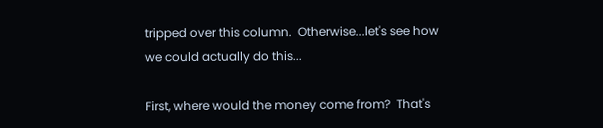tripped over this column.  Otherwise...let's see how we could actually do this...

First, where would the money come from?  That's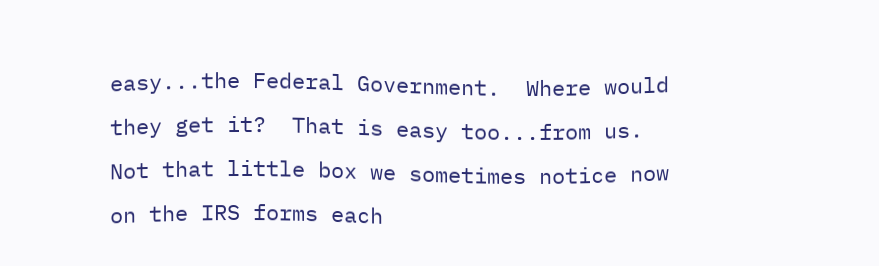easy...the Federal Government.  Where would they get it?  That is easy too...from us.  Not that little box we sometimes notice now on the IRS forms each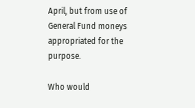April, but from use of General Fund moneys appropriated for the purpose.

Who would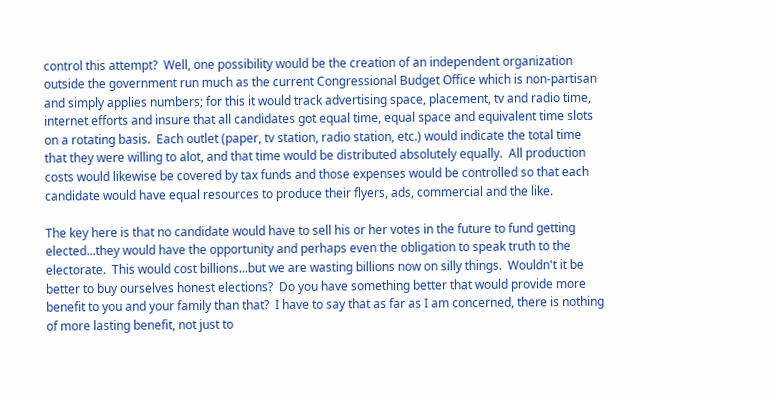control this attempt?  Well, one possibility would be the creation of an independent organization outside the government run much as the current Congressional Budget Office which is non-partisan and simply applies numbers; for this it would track advertising space, placement, tv and radio time, internet efforts and insure that all candidates got equal time, equal space and equivalent time slots on a rotating basis.  Each outlet (paper, tv station, radio station, etc.) would indicate the total time that they were willing to alot, and that time would be distributed absolutely equally.  All production costs would likewise be covered by tax funds and those expenses would be controlled so that each candidate would have equal resources to produce their flyers, ads, commercial and the like.

The key here is that no candidate would have to sell his or her votes in the future to fund getting elected...they would have the opportunity and perhaps even the obligation to speak truth to the electorate.  This would cost billions...but we are wasting billions now on silly things.  Wouldn't it be better to buy ourselves honest elections?  Do you have something better that would provide more benefit to you and your family than that?  I have to say that as far as I am concerned, there is nothing of more lasting benefit, not just to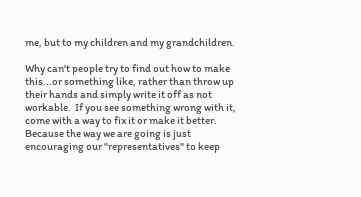me, but to my children and my grandchildren.

Why can't people try to find out how to make this...or something like, rather than throw up their hands and simply write it off as not workable.  If you see something wrong with it, come with a way to fix it or make it better.  Because the way we are going is just encouraging our "representatives" to keep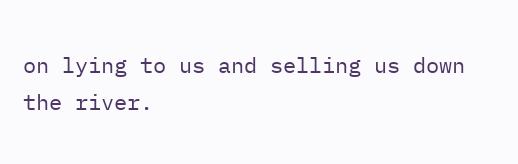on lying to us and selling us down the river.